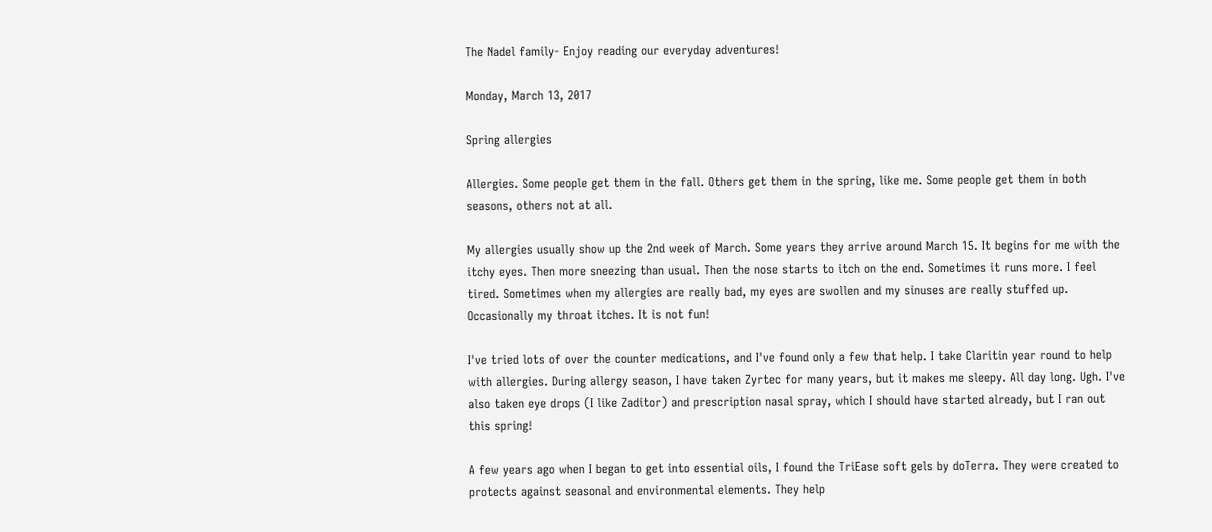The Nadel family- Enjoy reading our everyday adventures!

Monday, March 13, 2017

Spring allergies

Allergies. Some people get them in the fall. Others get them in the spring, like me. Some people get them in both seasons, others not at all.

My allergies usually show up the 2nd week of March. Some years they arrive around March 15. It begins for me with the itchy eyes. Then more sneezing than usual. Then the nose starts to itch on the end. Sometimes it runs more. I feel tired. Sometimes when my allergies are really bad, my eyes are swollen and my sinuses are really stuffed up. Occasionally my throat itches. It is not fun!

I've tried lots of over the counter medications, and I've found only a few that help. I take Claritin year round to help with allergies. During allergy season, I have taken Zyrtec for many years, but it makes me sleepy. All day long. Ugh. I've also taken eye drops (I like Zaditor) and prescription nasal spray, which I should have started already, but I ran out this spring!

A few years ago when I began to get into essential oils, I found the TriEase soft gels by doTerra. They were created to protects against seasonal and environmental elements. They help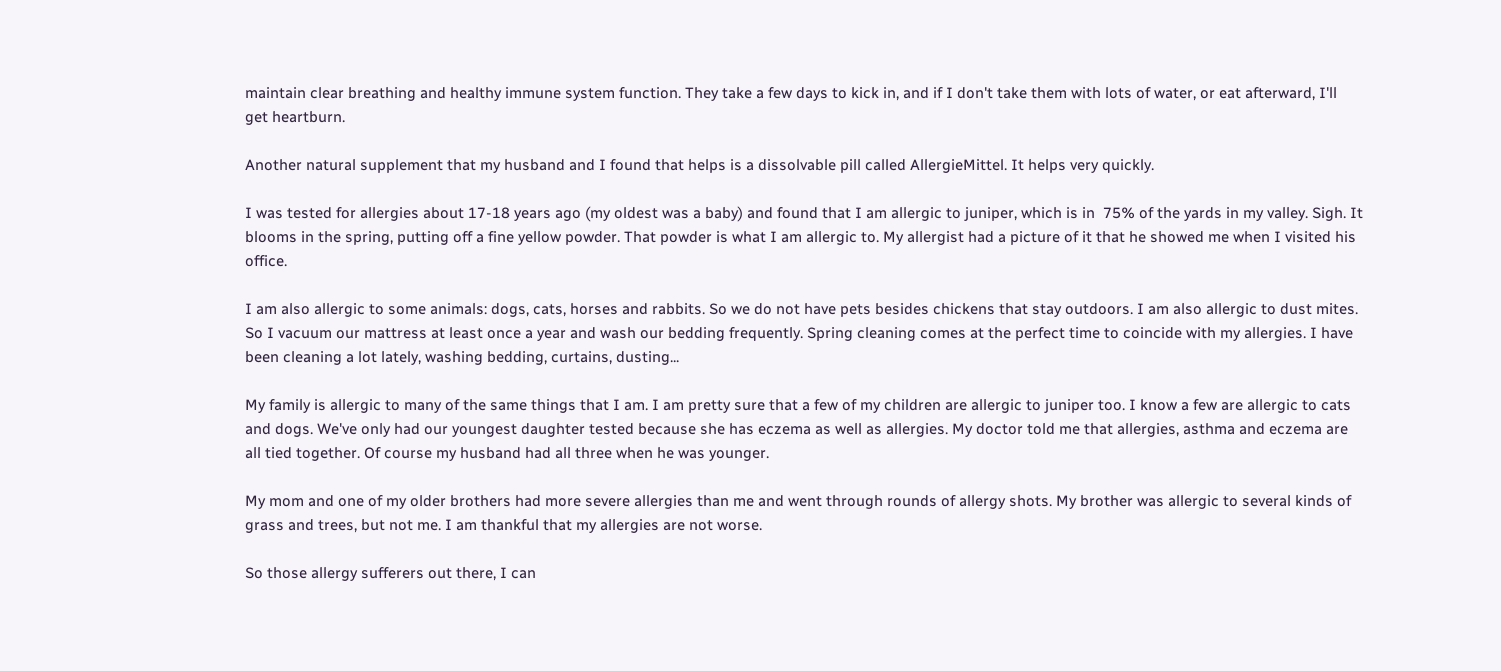maintain clear breathing and healthy immune system function. They take a few days to kick in, and if I don't take them with lots of water, or eat afterward, I'll get heartburn.

Another natural supplement that my husband and I found that helps is a dissolvable pill called AllergieMittel. It helps very quickly.

I was tested for allergies about 17-18 years ago (my oldest was a baby) and found that I am allergic to juniper, which is in  75% of the yards in my valley. Sigh. It blooms in the spring, putting off a fine yellow powder. That powder is what I am allergic to. My allergist had a picture of it that he showed me when I visited his office.

I am also allergic to some animals: dogs, cats, horses and rabbits. So we do not have pets besides chickens that stay outdoors. I am also allergic to dust mites. So I vacuum our mattress at least once a year and wash our bedding frequently. Spring cleaning comes at the perfect time to coincide with my allergies. I have been cleaning a lot lately, washing bedding, curtains, dusting...

My family is allergic to many of the same things that I am. I am pretty sure that a few of my children are allergic to juniper too. I know a few are allergic to cats and dogs. We've only had our youngest daughter tested because she has eczema as well as allergies. My doctor told me that allergies, asthma and eczema are all tied together. Of course my husband had all three when he was younger.

My mom and one of my older brothers had more severe allergies than me and went through rounds of allergy shots. My brother was allergic to several kinds of grass and trees, but not me. I am thankful that my allergies are not worse.

So those allergy sufferers out there, I can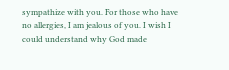sympathize with you. For those who have no allergies, I am jealous of you. I wish I could understand why God made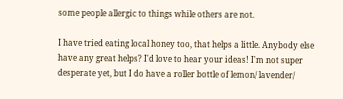some people allergic to things while others are not.

I have tried eating local honey too, that helps a little. Anybody else have any great helps? I'd love to hear your ideas! I'm not super desperate yet, but I do have a roller bottle of lemon/ lavender/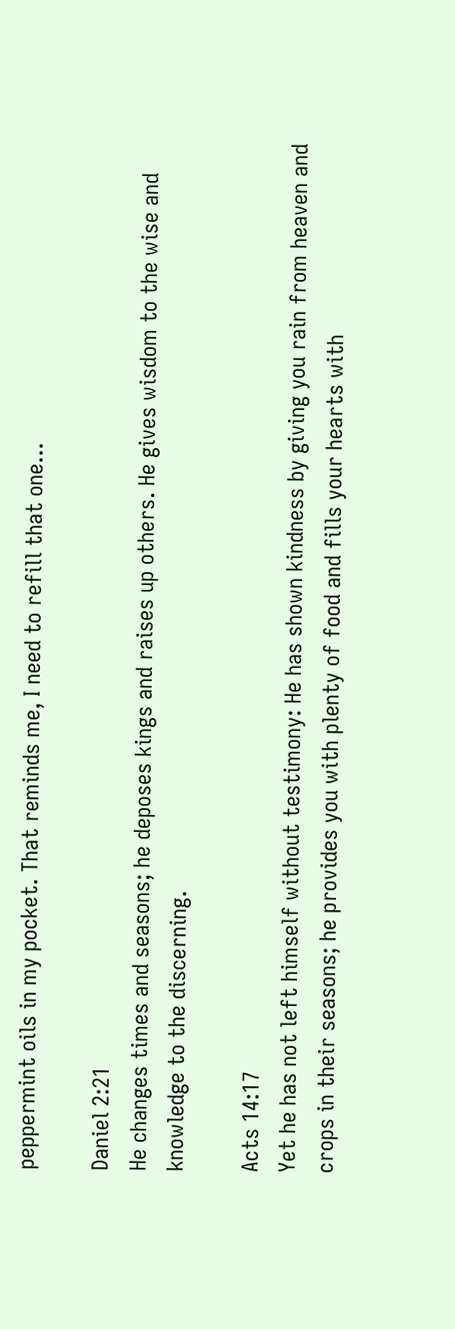peppermint oils in my pocket. That reminds me, I need to refill that one...

Daniel 2:21
He changes times and seasons; he deposes kings and raises up others. He gives wisdom to the wise and knowledge to the discerning.

Acts 14:17
Yet he has not left himself without testimony: He has shown kindness by giving you rain from heaven and crops in their seasons; he provides you with plenty of food and fills your hearts with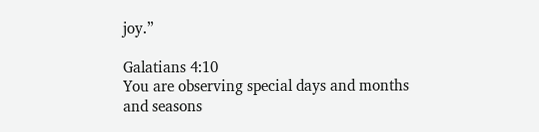joy.”

Galatians 4:10
You are observing special days and months and seasons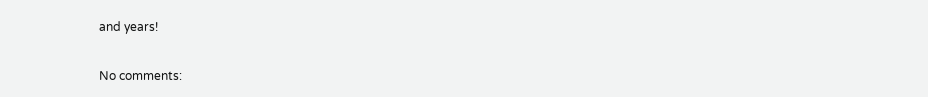and years!

No comments: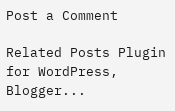Post a Comment

Related Posts Plugin for WordPress, Blogger...